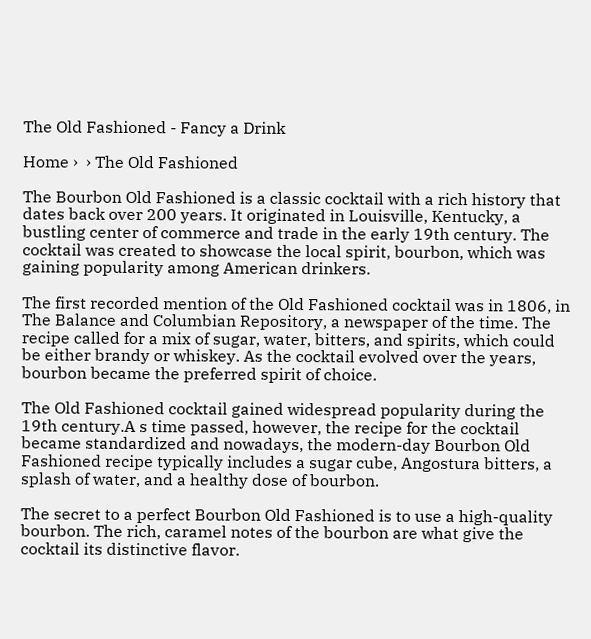The Old Fashioned - Fancy a Drink

Home ›  › The Old Fashioned

The Bourbon Old Fashioned is a classic cocktail with a rich history that dates back over 200 years. It originated in Louisville, Kentucky, a bustling center of commerce and trade in the early 19th century. The cocktail was created to showcase the local spirit, bourbon, which was gaining popularity among American drinkers.

The first recorded mention of the Old Fashioned cocktail was in 1806, in The Balance and Columbian Repository, a newspaper of the time. The recipe called for a mix of sugar, water, bitters, and spirits, which could be either brandy or whiskey. As the cocktail evolved over the years, bourbon became the preferred spirit of choice.

The Old Fashioned cocktail gained widespread popularity during the 19th century.A s time passed, however, the recipe for the cocktail became standardized and nowadays, the modern-day Bourbon Old Fashioned recipe typically includes a sugar cube, Angostura bitters, a splash of water, and a healthy dose of bourbon.

The secret to a perfect Bourbon Old Fashioned is to use a high-quality bourbon. The rich, caramel notes of the bourbon are what give the cocktail its distinctive flavor.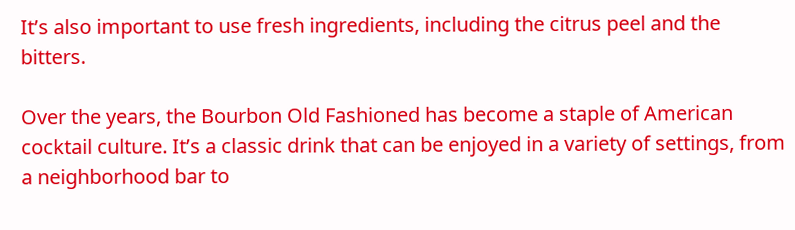It’s also important to use fresh ingredients, including the citrus peel and the bitters.

Over the years, the Bourbon Old Fashioned has become a staple of American cocktail culture. It’s a classic drink that can be enjoyed in a variety of settings, from a neighborhood bar to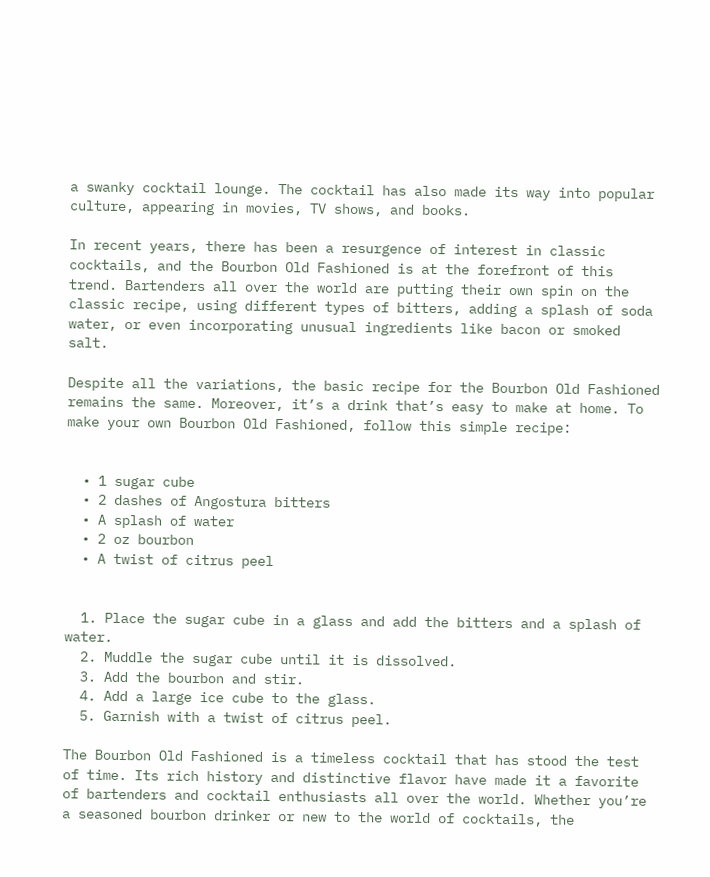a swanky cocktail lounge. The cocktail has also made its way into popular culture, appearing in movies, TV shows, and books.

In recent years, there has been a resurgence of interest in classic cocktails, and the Bourbon Old Fashioned is at the forefront of this trend. Bartenders all over the world are putting their own spin on the classic recipe, using different types of bitters, adding a splash of soda water, or even incorporating unusual ingredients like bacon or smoked salt.

Despite all the variations, the basic recipe for the Bourbon Old Fashioned remains the same. Moreover, it’s a drink that’s easy to make at home. To make your own Bourbon Old Fashioned, follow this simple recipe:


  • 1 sugar cube
  • 2 dashes of Angostura bitters
  • A splash of water
  • 2 oz bourbon
  • A twist of citrus peel


  1. Place the sugar cube in a glass and add the bitters and a splash of water.
  2. Muddle the sugar cube until it is dissolved.
  3. Add the bourbon and stir.
  4. Add a large ice cube to the glass.
  5. Garnish with a twist of citrus peel.

The Bourbon Old Fashioned is a timeless cocktail that has stood the test of time. Its rich history and distinctive flavor have made it a favorite of bartenders and cocktail enthusiasts all over the world. Whether you’re a seasoned bourbon drinker or new to the world of cocktails, the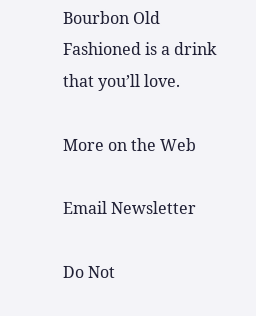Bourbon Old Fashioned is a drink that you’ll love.

More on the Web

Email Newsletter

Do Not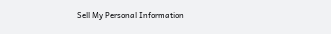Sell My Personal Information